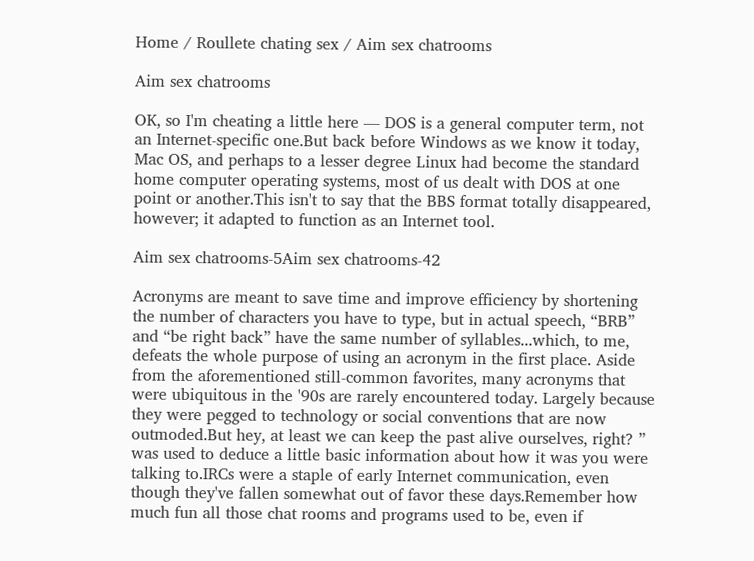Home / Roullete chating sex / Aim sex chatrooms

Aim sex chatrooms

OK, so I'm cheating a little here — DOS is a general computer term, not an Internet-specific one.But back before Windows as we know it today, Mac OS, and perhaps to a lesser degree Linux had become the standard home computer operating systems, most of us dealt with DOS at one point or another.This isn't to say that the BBS format totally disappeared, however; it adapted to function as an Internet tool.

Aim sex chatrooms-5Aim sex chatrooms-42

Acronyms are meant to save time and improve efficiency by shortening the number of characters you have to type, but in actual speech, “BRB” and “be right back” have the same number of syllables...which, to me, defeats the whole purpose of using an acronym in the first place. Aside from the aforementioned still-common favorites, many acronyms that were ubiquitous in the '90s are rarely encountered today. Largely because they were pegged to technology or social conventions that are now outmoded.But hey, at least we can keep the past alive ourselves, right? ” was used to deduce a little basic information about how it was you were talking to.IRCs were a staple of early Internet communication, even though they've fallen somewhat out of favor these days.Remember how much fun all those chat rooms and programs used to be, even if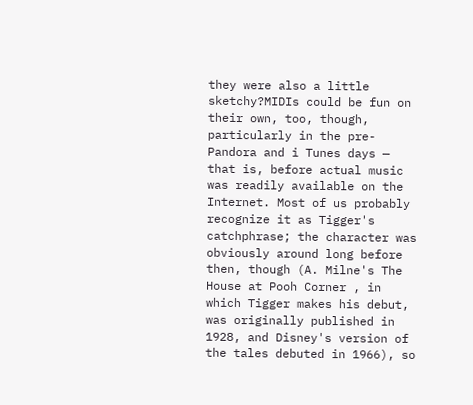they were also a little sketchy?MIDIs could be fun on their own, too, though, particularly in the pre-Pandora and i Tunes days — that is, before actual music was readily available on the Internet. Most of us probably recognize it as Tigger's catchphrase; the character was obviously around long before then, though (A. Milne's The House at Pooh Corner , in which Tigger makes his debut, was originally published in 1928, and Disney's version of the tales debuted in 1966), so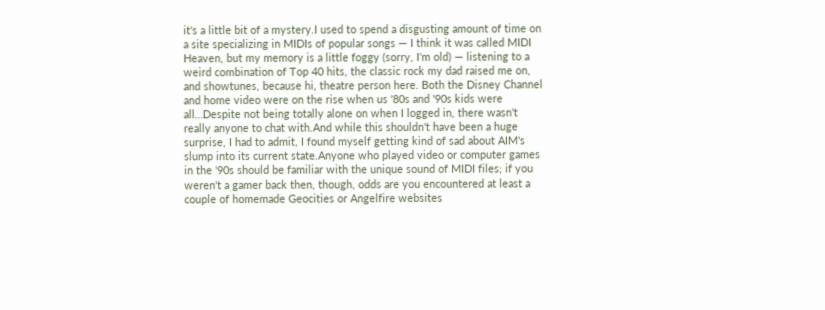it's a little bit of a mystery.I used to spend a disgusting amount of time on a site specializing in MIDIs of popular songs — I think it was called MIDI Heaven, but my memory is a little foggy (sorry, I'm old) — listening to a weird combination of Top 40 hits, the classic rock my dad raised me on, and showtunes, because hi, theatre person here. Both the Disney Channel and home video were on the rise when us '80s and '90s kids were all…Despite not being totally alone on when I logged in, there wasn't really anyone to chat with.And while this shouldn't have been a huge surprise, I had to admit, I found myself getting kind of sad about AIM's slump into its current state.Anyone who played video or computer games in the '90s should be familiar with the unique sound of MIDI files; if you weren't a gamer back then, though, odds are you encountered at least a couple of homemade Geocities or Angelfire websites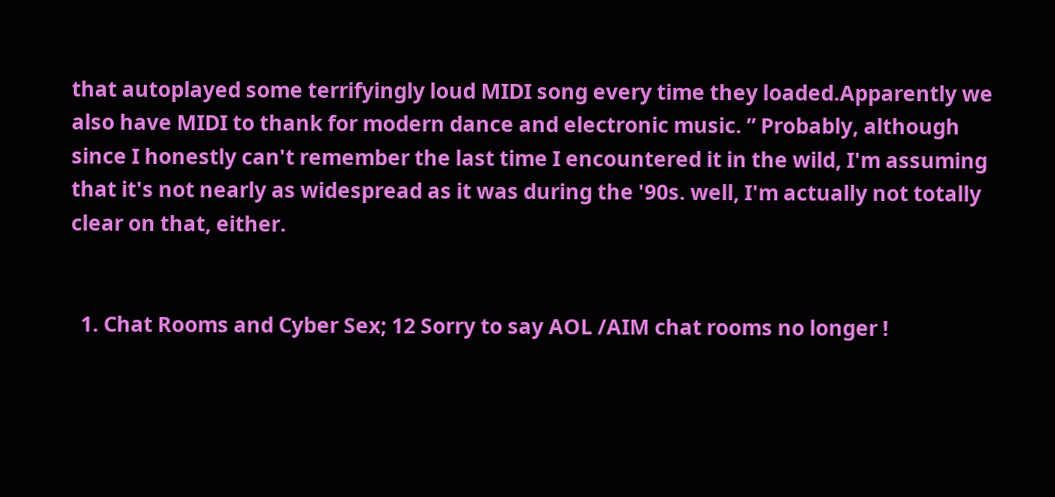that autoplayed some terrifyingly loud MIDI song every time they loaded.Apparently we also have MIDI to thank for modern dance and electronic music. ” Probably, although since I honestly can't remember the last time I encountered it in the wild, I'm assuming that it's not nearly as widespread as it was during the '90s. well, I'm actually not totally clear on that, either.


  1. Chat Rooms and Cyber Sex; 12 Sorry to say AOL /AIM chat rooms no longer !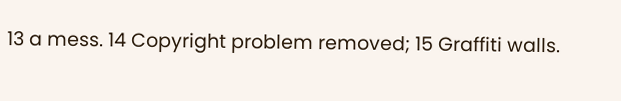13 a mess. 14 Copyright problem removed; 15 Graffiti walls.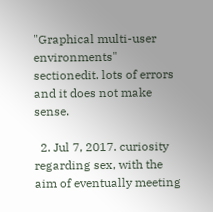"Graphical multi-user environments" sectionedit. lots of errors and it does not make sense.

  2. Jul 7, 2017. curiosity regarding sex, with the aim of eventually meeting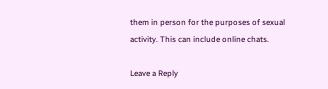them in person for the purposes of sexual activity. This can include online chats.

Leave a Reply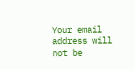Your email address will not be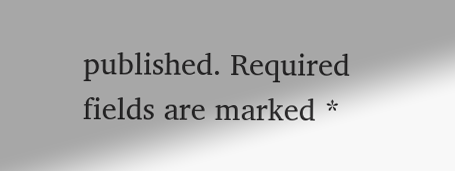published. Required fields are marked *